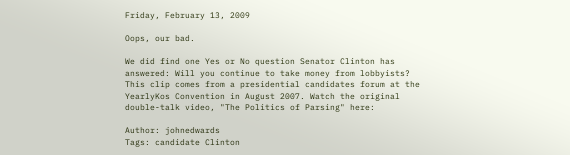Friday, February 13, 2009

Oops, our bad.

We did find one Yes or No question Senator Clinton has answered: Will you continue to take money from lobbyists? This clip comes from a presidential candidates forum at the YearlyKos Convention in August 2007. Watch the original double-talk video, "The Politics of Parsing" here:

Author: johnedwards
Tags: candidate Clinton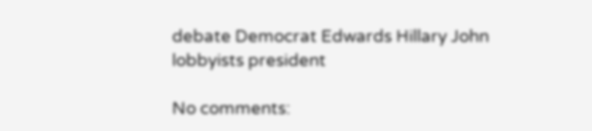debate Democrat Edwards Hillary John lobbyists president

No comments: